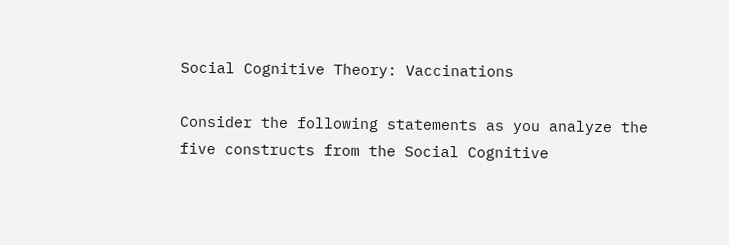Social Cognitive Theory: Vaccinations

Consider the following statements as you analyze the five constructs from the Social Cognitive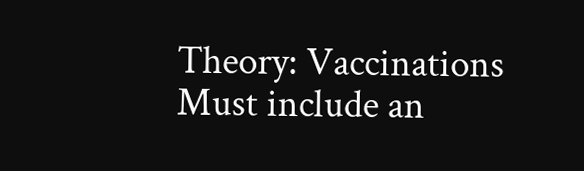Theory: Vaccinations Must include an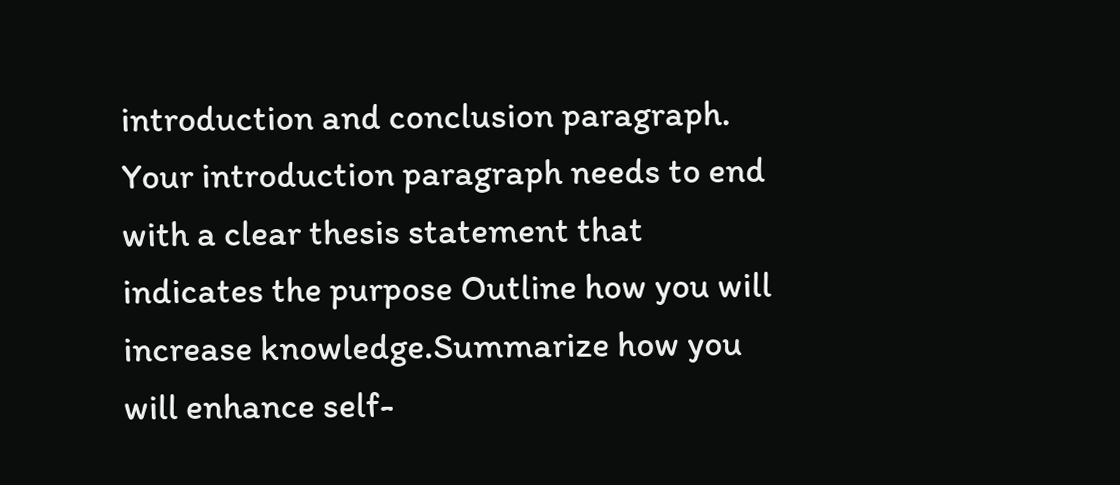introduction and conclusion paragraph. Your introduction paragraph needs to end with a clear thesis statement that indicates the purpose Outline how you will increase knowledge.Summarize how you will enhance self-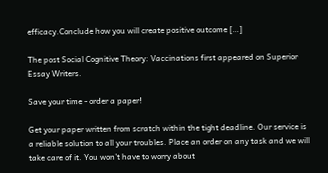efficacy.Conclude how you will create positive outcome […]

The post Social Cognitive Theory: Vaccinations first appeared on Superior Essay Writers.

Save your time - order a paper!

Get your paper written from scratch within the tight deadline. Our service is a reliable solution to all your troubles. Place an order on any task and we will take care of it. You won’t have to worry about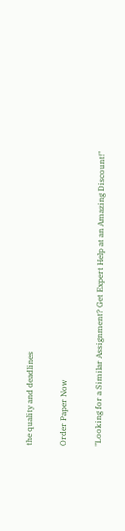the quality and deadlines

Order Paper Now

"Looking for a Similar Assignment? Get Expert Help at an Amazing Discount!"